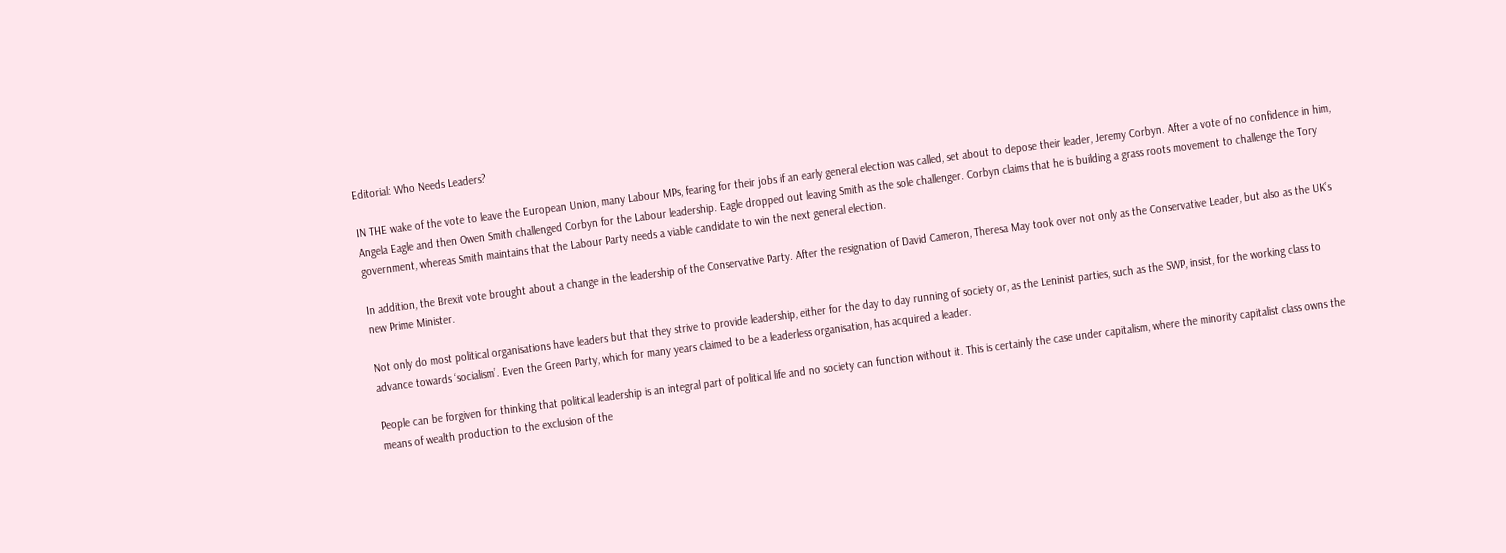Editorial: Who Needs Leaders?

IN THE wake of the vote to leave the European Union, many Labour MPs, fearing for their jobs if an early general election was called, set about to depose their leader, Jeremy Corbyn. After a vote of no confidence in him, Angela Eagle and then Owen Smith challenged Corbyn for the Labour leadership. Eagle dropped out leaving Smith as the sole challenger. Corbyn claims that he is building a grass roots movement to challenge the Tory government, whereas Smith maintains that the Labour Party needs a viable candidate to win the next general election.

In addition, the Brexit vote brought about a change in the leadership of the Conservative Party. After the resignation of David Cameron, Theresa May took over not only as the Conservative Leader, but also as the UK’s new Prime Minister.

Not only do most political organisations have leaders but that they strive to provide leadership, either for the day to day running of society or, as the Leninist parties, such as the SWP, insist, for the working class to advance towards ‘socialism’. Even the Green Party, which for many years claimed to be a leaderless organisation, has acquired a leader.

People can be forgiven for thinking that political leadership is an integral part of political life and no society can function without it. This is certainly the case under capitalism, where the minority capitalist class owns the means of wealth production to the exclusion of the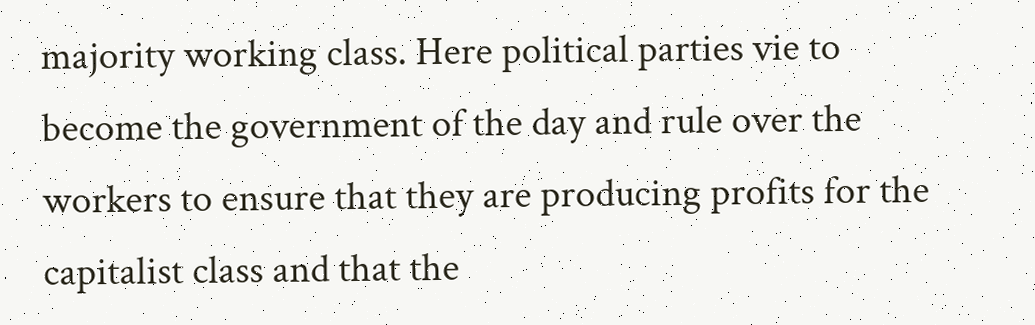majority working class. Here political parties vie to become the government of the day and rule over the workers to ensure that they are producing profits for the capitalist class and that the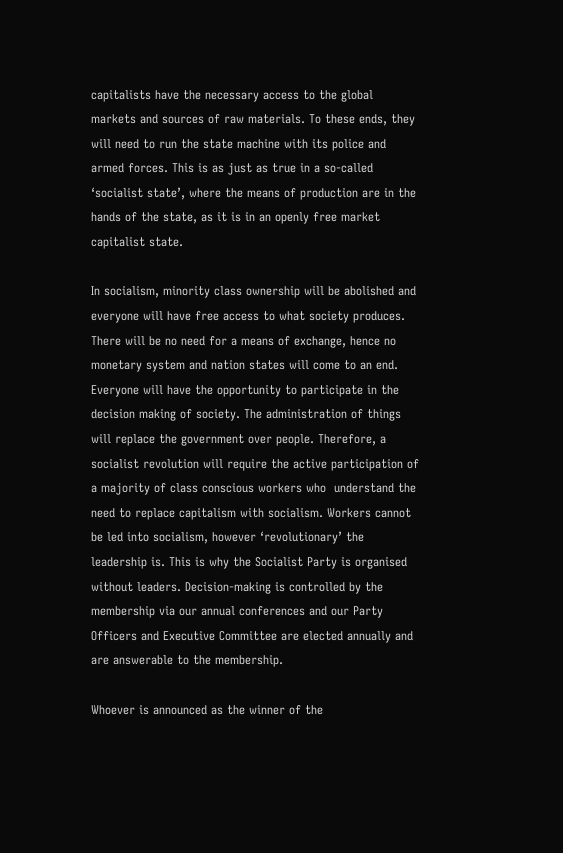capitalists have the necessary access to the global markets and sources of raw materials. To these ends, they will need to run the state machine with its police and armed forces. This is as just as true in a so-called ‘socialist state’, where the means of production are in the hands of the state, as it is in an openly free market capitalist state.

In socialism, minority class ownership will be abolished and everyone will have free access to what society produces. There will be no need for a means of exchange, hence no monetary system and nation states will come to an end. Everyone will have the opportunity to participate in the decision making of society. The administration of things will replace the government over people. Therefore, a socialist revolution will require the active participation of a majority of class conscious workers who  understand the need to replace capitalism with socialism. Workers cannot be led into socialism, however ‘revolutionary’ the leadership is. This is why the Socialist Party is organised without leaders. Decision-making is controlled by the membership via our annual conferences and our Party Officers and Executive Committee are elected annually and are answerable to the membership.

Whoever is announced as the winner of the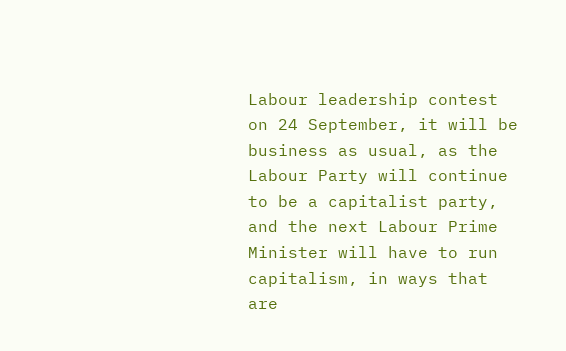Labour leadership contest on 24 September, it will be business as usual, as the Labour Party will continue to be a capitalist party, and the next Labour Prime Minister will have to run capitalism, in ways that are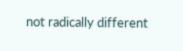not radically different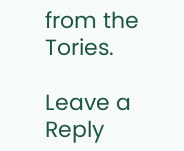from the Tories.

Leave a Reply